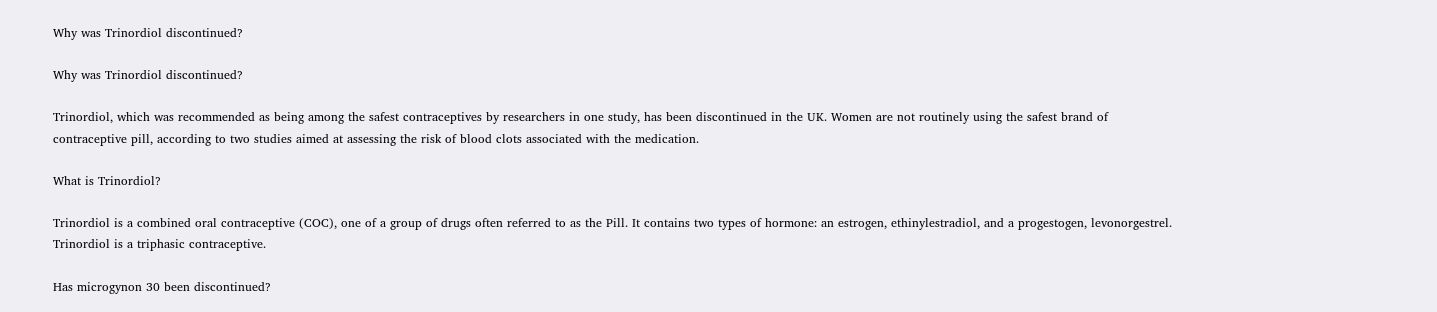Why was Trinordiol discontinued?

Why was Trinordiol discontinued?

Trinordiol, which was recommended as being among the safest contraceptives by researchers in one study, has been discontinued in the UK. Women are not routinely using the safest brand of contraceptive pill, according to two studies aimed at assessing the risk of blood clots associated with the medication.

What is Trinordiol?

Trinordiol is a combined oral contraceptive (COC), one of a group of drugs often referred to as the Pill. It contains two types of hormone: an estrogen, ethinylestradiol, and a progestogen, levonorgestrel. Trinordiol is a triphasic contraceptive.

Has microgynon 30 been discontinued?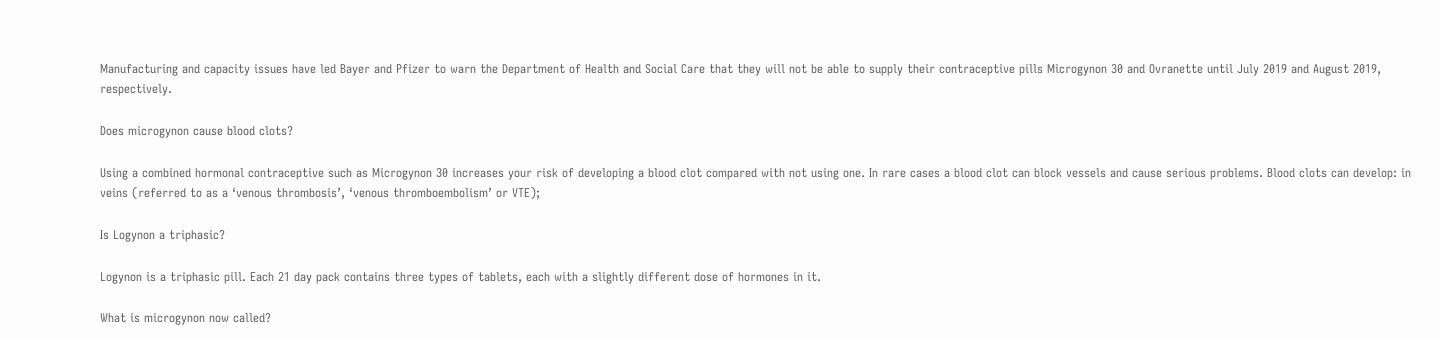Manufacturing and capacity issues have led Bayer and Pfizer to warn the Department of Health and Social Care that they will not be able to supply their contraceptive pills Microgynon 30 and Ovranette until July 2019 and August 2019, respectively.

Does microgynon cause blood clots?

Using a combined hormonal contraceptive such as Microgynon 30 increases your risk of developing a blood clot compared with not using one. In rare cases a blood clot can block vessels and cause serious problems. Blood clots can develop: in veins (referred to as a ‘venous thrombosis’, ‘venous thromboembolism’ or VTE);

Is Logynon a triphasic?

Logynon is a triphasic pill. Each 21 day pack contains three types of tablets, each with a slightly different dose of hormones in it.

What is microgynon now called?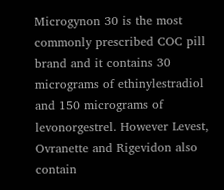Microgynon 30 is the most commonly prescribed COC pill brand and it contains 30 micrograms of ethinylestradiol and 150 micrograms of levonorgestrel. However Levest, Ovranette and Rigevidon also contain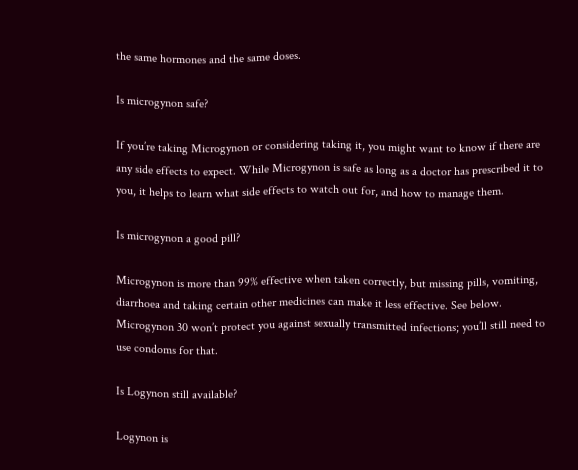the same hormones and the same doses.

Is microgynon safe?

If you’re taking Microgynon or considering taking it, you might want to know if there are any side effects to expect. While Microgynon is safe as long as a doctor has prescribed it to you, it helps to learn what side effects to watch out for, and how to manage them.

Is microgynon a good pill?

Microgynon is more than 99% effective when taken correctly, but missing pills, vomiting, diarrhoea and taking certain other medicines can make it less effective. See below. Microgynon 30 won’t protect you against sexually transmitted infections; you’ll still need to use condoms for that.

Is Logynon still available?

Logynon is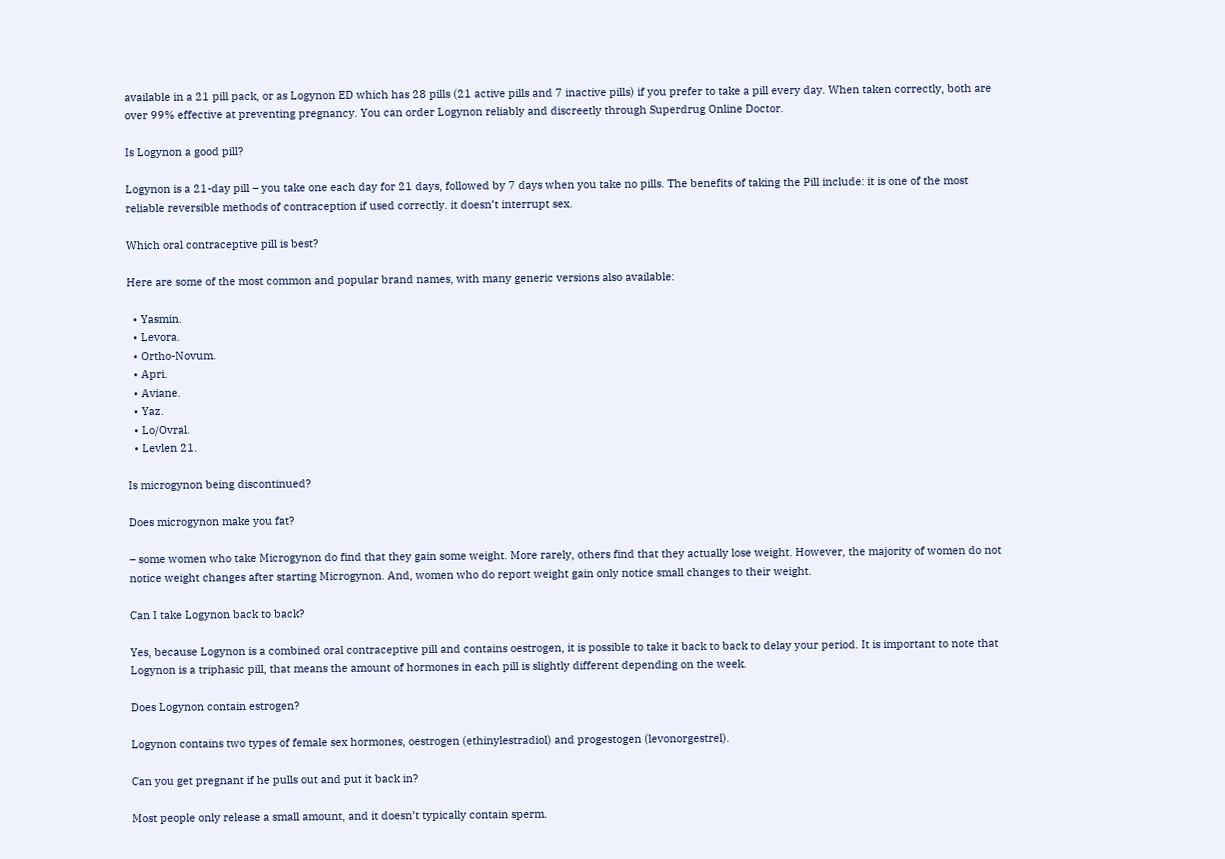available in a 21 pill pack, or as Logynon ED which has 28 pills (21 active pills and 7 inactive pills) if you prefer to take a pill every day. When taken correctly, both are over 99% effective at preventing pregnancy. You can order Logynon reliably and discreetly through Superdrug Online Doctor.

Is Logynon a good pill?

Logynon is a 21-day pill – you take one each day for 21 days, followed by 7 days when you take no pills. The benefits of taking the Pill include: it is one of the most reliable reversible methods of contraception if used correctly. it doesn’t interrupt sex.

Which oral contraceptive pill is best?

Here are some of the most common and popular brand names, with many generic versions also available:

  • Yasmin.
  • Levora.
  • Ortho-Novum.
  • Apri.
  • Aviane.
  • Yaz.
  • Lo/Ovral.
  • Levlen 21.

Is microgynon being discontinued?

Does microgynon make you fat?

– some women who take Microgynon do find that they gain some weight. More rarely, others find that they actually lose weight. However, the majority of women do not notice weight changes after starting Microgynon. And, women who do report weight gain only notice small changes to their weight.

Can I take Logynon back to back?

Yes, because Logynon is a combined oral contraceptive pill and contains oestrogen, it is possible to take it back to back to delay your period. It is important to note that Logynon is a triphasic pill, that means the amount of hormones in each pill is slightly different depending on the week.

Does Logynon contain estrogen?

Logynon contains two types of female sex hormones, oestrogen (ethinylestradiol) and progestogen (levonorgestrel).

Can you get pregnant if he pulls out and put it back in?

Most people only release a small amount, and it doesn’t typically contain sperm.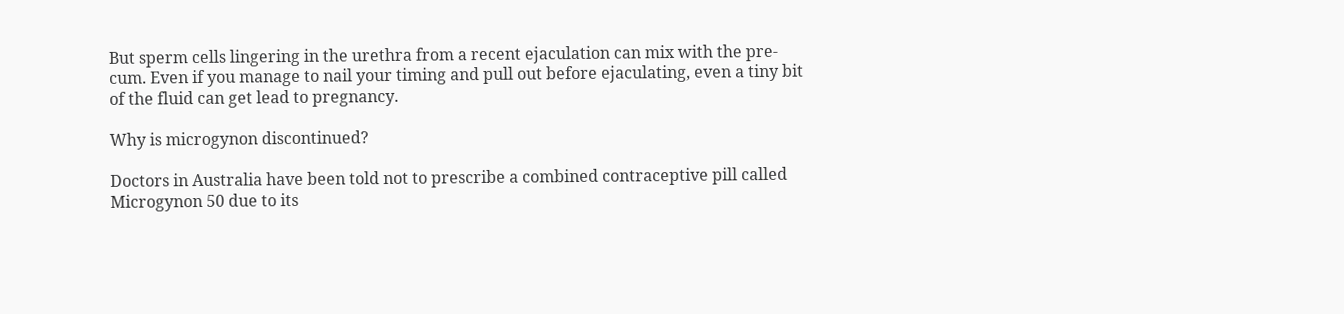But sperm cells lingering in the urethra from a recent ejaculation can mix with the pre-cum. Even if you manage to nail your timing and pull out before ejaculating, even a tiny bit of the fluid can get lead to pregnancy.

Why is microgynon discontinued?

Doctors in Australia have been told not to prescribe a combined contraceptive pill called Microgynon 50 due to its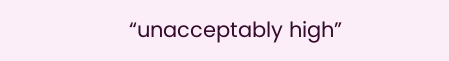“unacceptably high”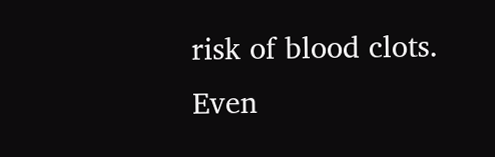risk of blood clots. Even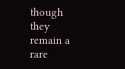though they remain a rare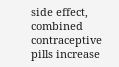side effect, combined contraceptive pills increase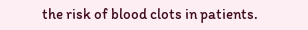the risk of blood clots in patients.